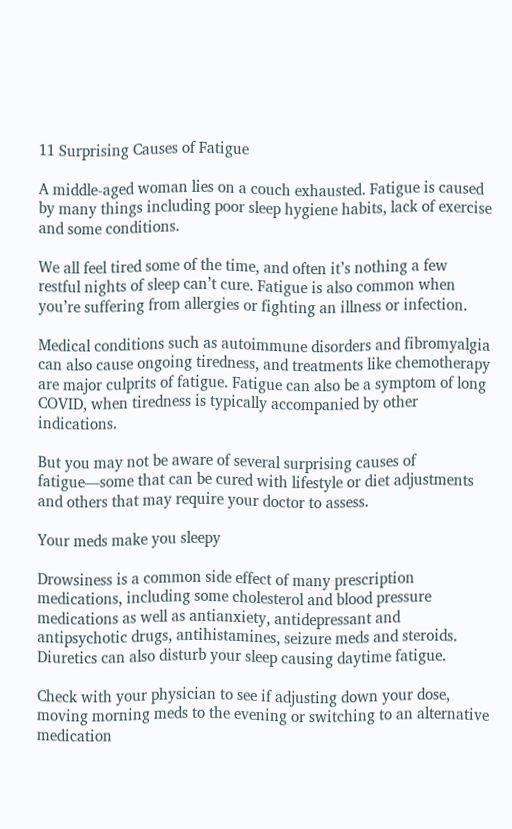11 Surprising Causes of Fatigue

A middle-aged woman lies on a couch exhausted. Fatigue is caused by many things including poor sleep hygiene habits, lack of exercise and some conditions.

We all feel tired some of the time, and often it’s nothing a few restful nights of sleep can’t cure. Fatigue is also common when you’re suffering from allergies or fighting an illness or infection.

Medical conditions such as autoimmune disorders and fibromyalgia can also cause ongoing tiredness, and treatments like chemotherapy are major culprits of fatigue. Fatigue can also be a symptom of long COVID, when tiredness is typically accompanied by other indications.

But you may not be aware of several surprising causes of fatigue—some that can be cured with lifestyle or diet adjustments and others that may require your doctor to assess.

Your meds make you sleepy

Drowsiness is a common side effect of many prescription medications, including some cholesterol and blood pressure medications as well as antianxiety, antidepressant and antipsychotic drugs, antihistamines, seizure meds and steroids. Diuretics can also disturb your sleep causing daytime fatigue.

Check with your physician to see if adjusting down your dose, moving morning meds to the evening or switching to an alternative medication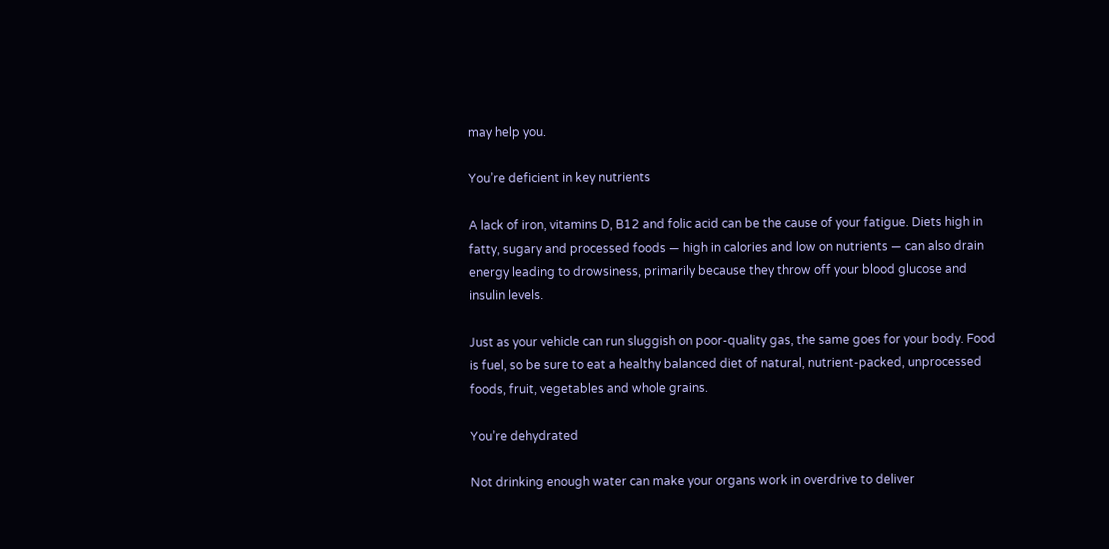may help you.

You’re deficient in key nutrients

A lack of iron, vitamins D, B12 and folic acid can be the cause of your fatigue. Diets high in fatty, sugary and processed foods — high in calories and low on nutrients — can also drain energy leading to drowsiness, primarily because they throw off your blood glucose and insulin levels.

Just as your vehicle can run sluggish on poor-quality gas, the same goes for your body. Food is fuel, so be sure to eat a healthy balanced diet of natural, nutrient-packed, unprocessed foods, fruit, vegetables and whole grains.

You’re dehydrated

Not drinking enough water can make your organs work in overdrive to deliver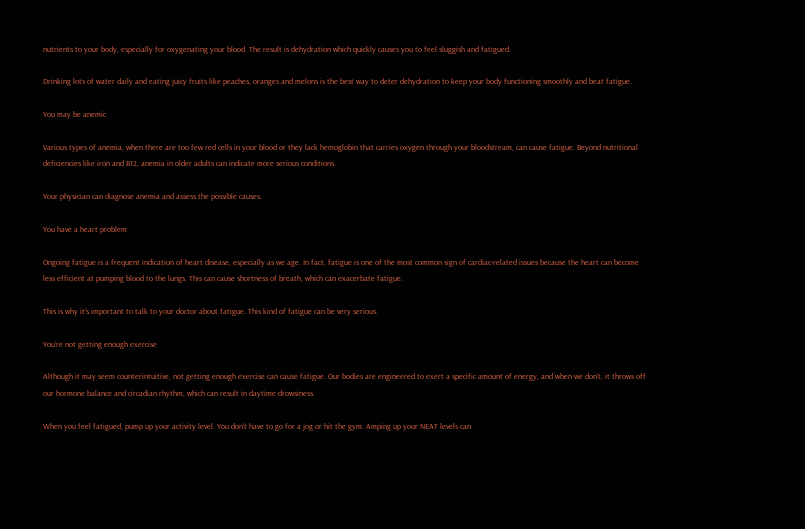nutrients to your body, especially for oxygenating your blood. The result is dehydration which quickly causes you to feel sluggish and fatigued.

Drinking lots of water daily and eating juicy fruits like peaches, oranges and melons is the best way to deter dehydration to keep your body functioning smoothly and beat fatigue.

You may be anemic

Various types of anemia, when there are too few red cells in your blood or they lack hemoglobin that carries oxygen through your bloodstream, can cause fatigue. Beyond nutritional deficiencies like iron and B12, anemia in older adults can indicate more serious conditions.

Your physician can diagnose anemia and assess the possible causes.

You have a heart problem

Ongoing fatigue is a frequent indication of heart disease, especially as we age. In fact, fatigue is one of the most common sign of cardiac-related issues because the heart can become less efficient at pumping blood to the lungs. This can cause shortness of breath, which can exacerbate fatigue.

This is why it’s important to talk to your doctor about fatigue. This kind of fatigue can be very serious.

You’re not getting enough exercise

Although it may seem counterintuitive, not getting enough exercise can cause fatigue. Our bodies are engineered to exert a specific amount of energy, and when we don’t, it throws off our hormone balance and circadian rhythm, which can result in daytime drowsiness.

When you feel fatigued, pump up your activity level. You don’t have to go for a jog or hit the gym. Amping up your NEAT levels can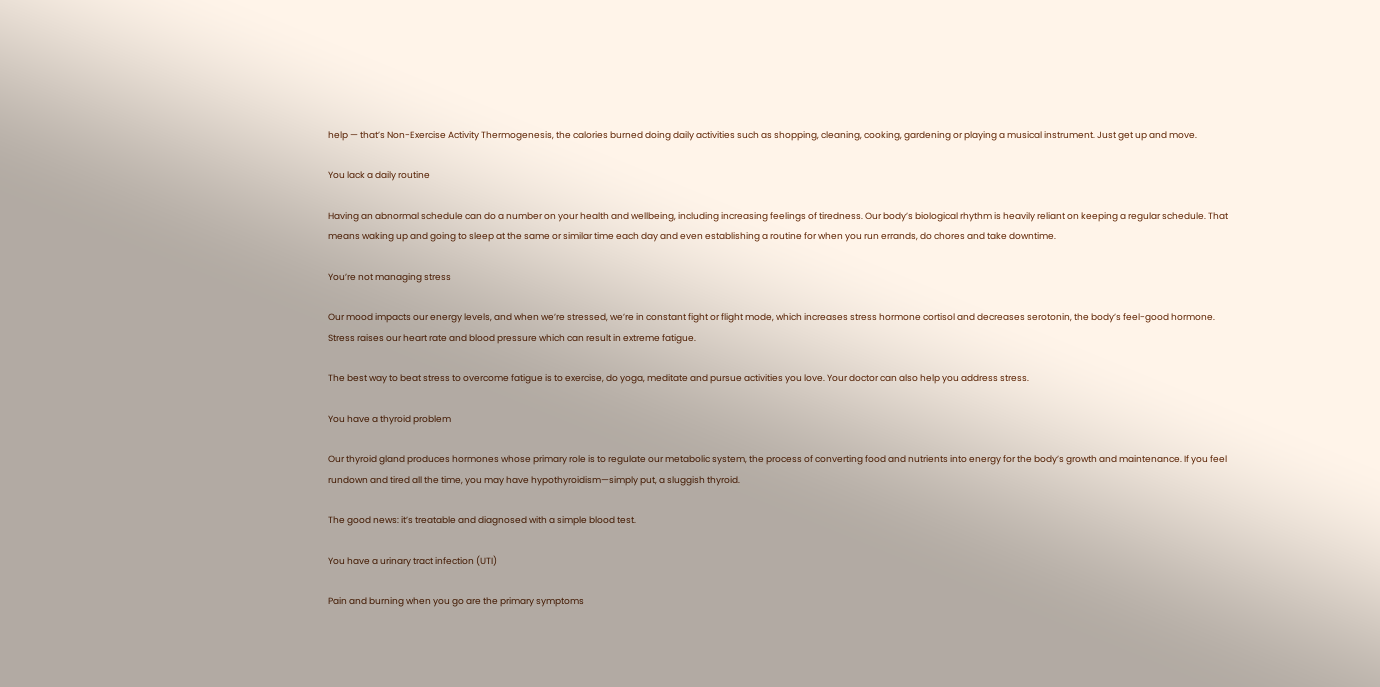help — that’s Non-Exercise Activity Thermogenesis, the calories burned doing daily activities such as shopping, cleaning, cooking, gardening or playing a musical instrument. Just get up and move.

You lack a daily routine

Having an abnormal schedule can do a number on your health and wellbeing, including increasing feelings of tiredness. Our body’s biological rhythm is heavily reliant on keeping a regular schedule. That means waking up and going to sleep at the same or similar time each day and even establishing a routine for when you run errands, do chores and take downtime.

You’re not managing stress

Our mood impacts our energy levels, and when we’re stressed, we’re in constant fight or flight mode, which increases stress hormone cortisol and decreases serotonin, the body’s feel-good hormone. Stress raises our heart rate and blood pressure which can result in extreme fatigue.

The best way to beat stress to overcome fatigue is to exercise, do yoga, meditate and pursue activities you love. Your doctor can also help you address stress.

You have a thyroid problem

Our thyroid gland produces hormones whose primary role is to regulate our metabolic system, the process of converting food and nutrients into energy for the body’s growth and maintenance. If you feel rundown and tired all the time, you may have hypothyroidism—simply put, a sluggish thyroid.

The good news: it’s treatable and diagnosed with a simple blood test.

You have a urinary tract infection (UTI)

Pain and burning when you go are the primary symptoms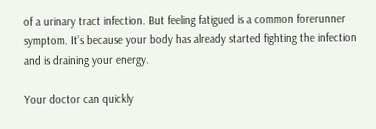of a urinary tract infection. But feeling fatigued is a common forerunner symptom. It’s because your body has already started fighting the infection and is draining your energy.

Your doctor can quickly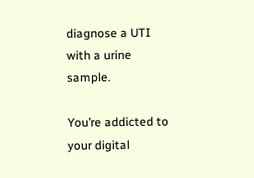diagnose a UTI with a urine sample.

You’re addicted to your digital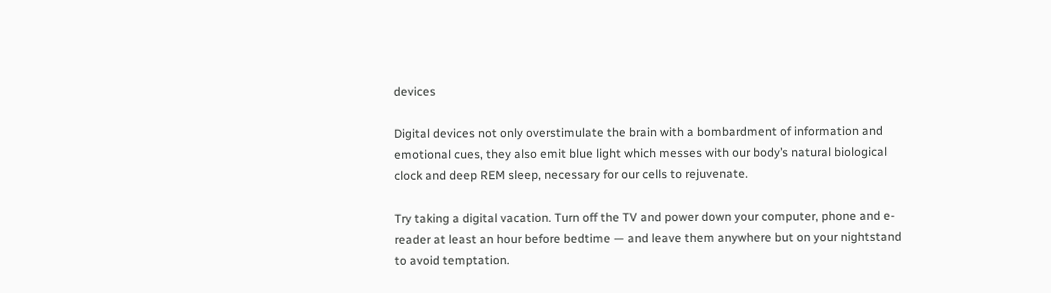devices

Digital devices not only overstimulate the brain with a bombardment of information and emotional cues, they also emit blue light which messes with our body’s natural biological clock and deep REM sleep, necessary for our cells to rejuvenate.

Try taking a digital vacation. Turn off the TV and power down your computer, phone and e-reader at least an hour before bedtime — and leave them anywhere but on your nightstand to avoid temptation.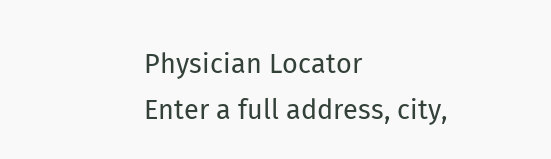Physician Locator
Enter a full address, city,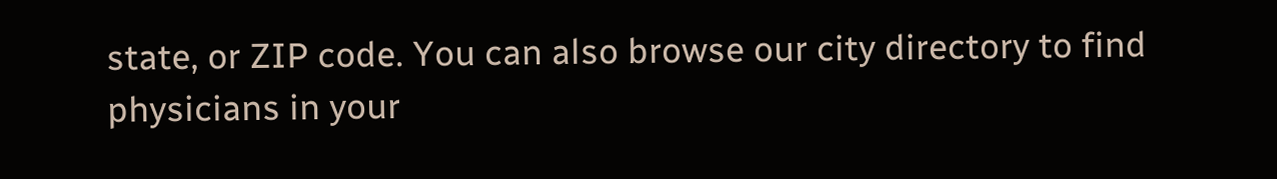state, or ZIP code. You can also browse our city directory to find physicians in your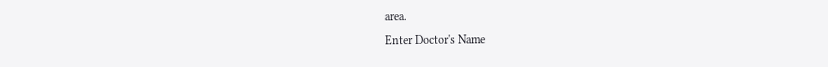area.
Enter Doctor's Name